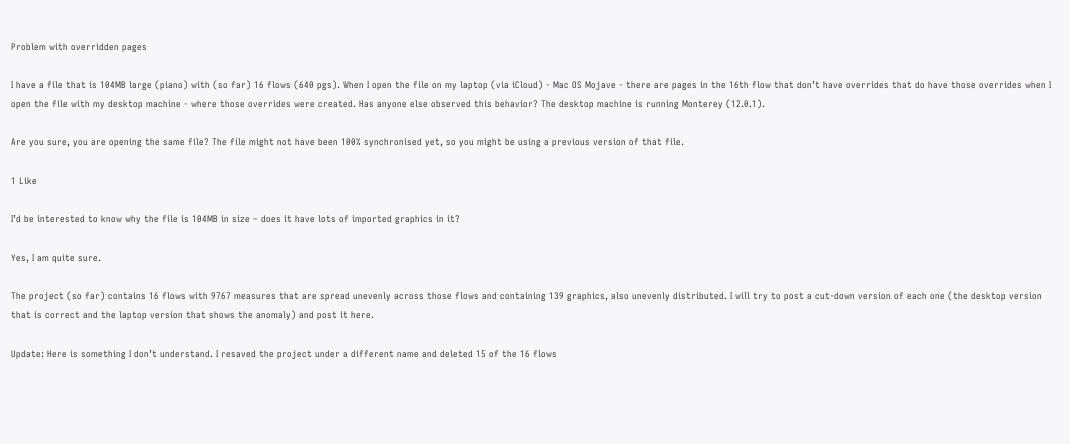Problem with overridden pages

I have a file that is 104MB large (piano) with (so far) 16 flows (640 pgs). When I open the file on my laptop (via iCloud) - Mac OS Mojave - there are pages in the 16th flow that don’t have overrides that do have those overrides when I open the file with my desktop machine - where those overrides were created. Has anyone else observed this behavior? The desktop machine is running Monterey (12.0.1).

Are you sure, you are opening the same file? The file might not have been 100% synchronised yet, so you might be using a previous version of that file.

1 Like

I’d be interested to know why the file is 104MB in size – does it have lots of imported graphics in it?

Yes, I am quite sure.

The project (so far) contains 16 flows with 9767 measures that are spread unevenly across those flows and containing 139 graphics, also unevenly distributed. I will try to post a cut-down version of each one (the desktop version that is correct and the laptop version that shows the anomaly) and post it here.

Update: Here is something I don’t understand. I resaved the project under a different name and deleted 15 of the 16 flows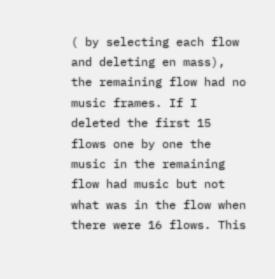( by selecting each flow and deleting en mass), the remaining flow had no music frames. If I deleted the first 15 flows one by one the music in the remaining flow had music but not what was in the flow when there were 16 flows. This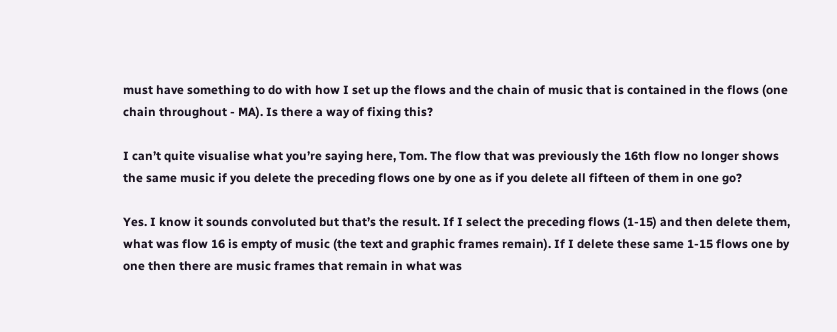must have something to do with how I set up the flows and the chain of music that is contained in the flows (one chain throughout - MA). Is there a way of fixing this?

I can’t quite visualise what you’re saying here, Tom. The flow that was previously the 16th flow no longer shows the same music if you delete the preceding flows one by one as if you delete all fifteen of them in one go?

Yes. I know it sounds convoluted but that’s the result. If I select the preceding flows (1-15) and then delete them, what was flow 16 is empty of music (the text and graphic frames remain). If I delete these same 1-15 flows one by one then there are music frames that remain in what was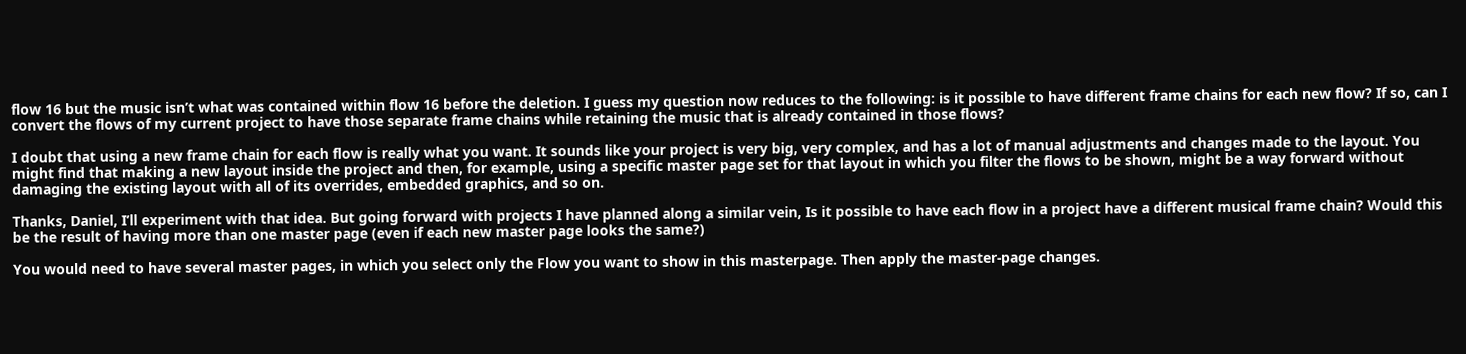flow 16 but the music isn’t what was contained within flow 16 before the deletion. I guess my question now reduces to the following: is it possible to have different frame chains for each new flow? If so, can I convert the flows of my current project to have those separate frame chains while retaining the music that is already contained in those flows?

I doubt that using a new frame chain for each flow is really what you want. It sounds like your project is very big, very complex, and has a lot of manual adjustments and changes made to the layout. You might find that making a new layout inside the project and then, for example, using a specific master page set for that layout in which you filter the flows to be shown, might be a way forward without damaging the existing layout with all of its overrides, embedded graphics, and so on.

Thanks, Daniel, I’ll experiment with that idea. But going forward with projects I have planned along a similar vein, Is it possible to have each flow in a project have a different musical frame chain? Would this be the result of having more than one master page (even if each new master page looks the same?)

You would need to have several master pages, in which you select only the Flow you want to show in this masterpage. Then apply the master-page changes.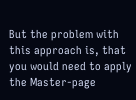But the problem with this approach is, that you would need to apply the Master-page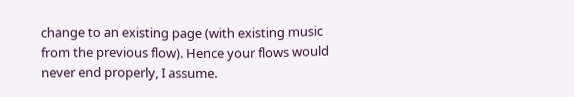change to an existing page (with existing music from the previous flow). Hence your flows would never end properly, I assume.